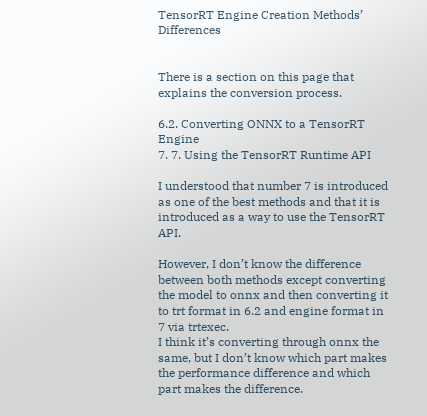TensorRT Engine Creation Methods’ Differences


There is a section on this page that explains the conversion process.

6.2. Converting ONNX to a TensorRT Engine
7. 7. Using the TensorRT Runtime API

I understood that number 7 is introduced as one of the best methods and that it is introduced as a way to use the TensorRT API.

However, I don’t know the difference between both methods except converting the model to onnx and then converting it to trt format in 6.2 and engine format in 7 via trtexec.
I think it’s converting through onnx the same, but I don’t know which part makes the performance difference and which part makes the difference.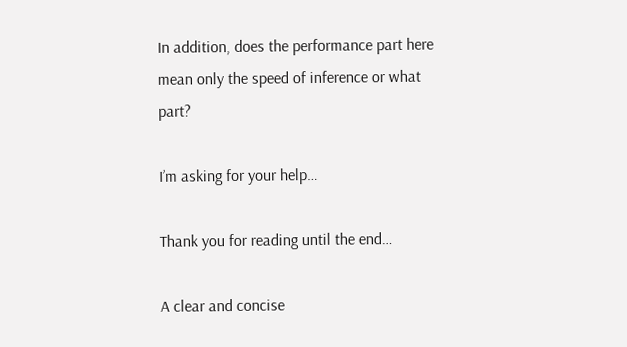In addition, does the performance part here mean only the speed of inference or what part?

I’m asking for your help…

Thank you for reading until the end…

A clear and concise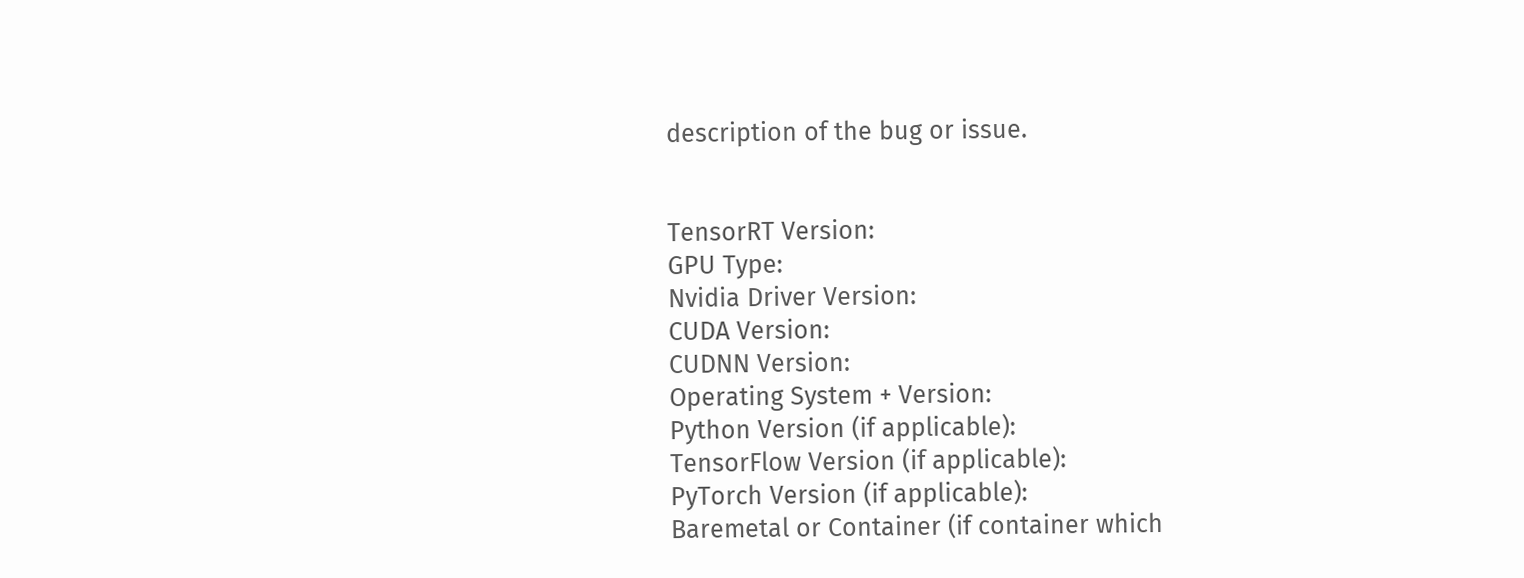description of the bug or issue.


TensorRT Version:
GPU Type:
Nvidia Driver Version:
CUDA Version:
CUDNN Version:
Operating System + Version:
Python Version (if applicable):
TensorFlow Version (if applicable):
PyTorch Version (if applicable):
Baremetal or Container (if container which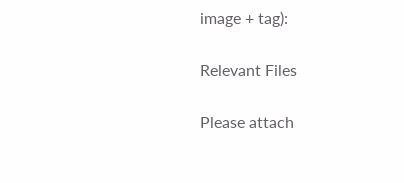image + tag):

Relevant Files

Please attach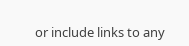or include links to any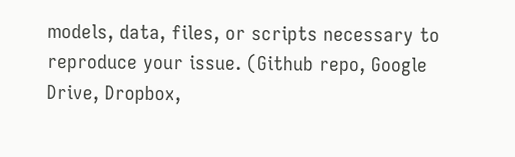models, data, files, or scripts necessary to reproduce your issue. (Github repo, Google Drive, Dropbox,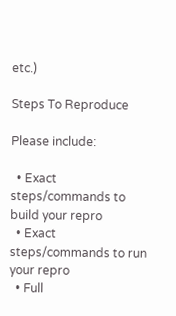etc.)

Steps To Reproduce

Please include:

  • Exact steps/commands to build your repro
  • Exact steps/commands to run your repro
  • Full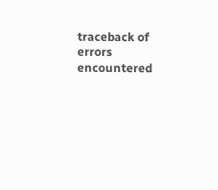traceback of errors encountered